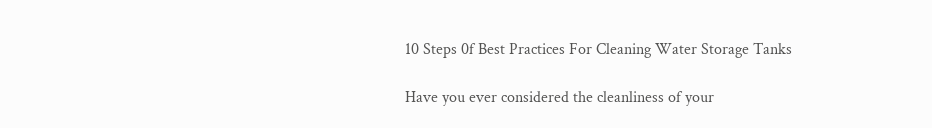10 Steps 0f Best Practices For Cleaning Water Storage Tanks

Have you ever considered the cleanliness of your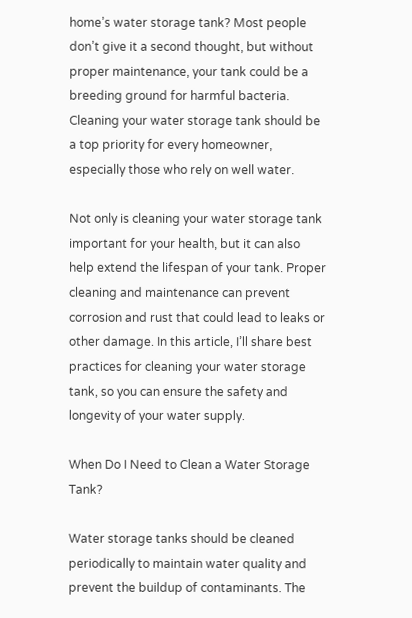home’s water storage tank? Most people don’t give it a second thought, but without proper maintenance, your tank could be a breeding ground for harmful bacteria. Cleaning your water storage tank should be a top priority for every homeowner, especially those who rely on well water.

Not only is cleaning your water storage tank important for your health, but it can also help extend the lifespan of your tank. Proper cleaning and maintenance can prevent corrosion and rust that could lead to leaks or other damage. In this article, I’ll share best practices for cleaning your water storage tank, so you can ensure the safety and longevity of your water supply.

When Do I Need to Clean a Water Storage Tank?

Water storage tanks should be cleaned periodically to maintain water quality and prevent the buildup of contaminants. The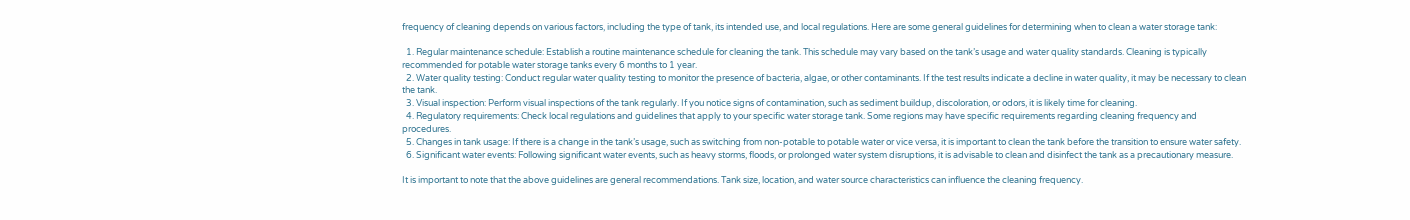frequency of cleaning depends on various factors, including the type of tank, its intended use, and local regulations. Here are some general guidelines for determining when to clean a water storage tank:

  1. Regular maintenance schedule: Establish a routine maintenance schedule for cleaning the tank. This schedule may vary based on the tank’s usage and water quality standards. Cleaning is typically recommended for potable water storage tanks every 6 months to 1 year.
  2. Water quality testing: Conduct regular water quality testing to monitor the presence of bacteria, algae, or other contaminants. If the test results indicate a decline in water quality, it may be necessary to clean the tank.
  3. Visual inspection: Perform visual inspections of the tank regularly. If you notice signs of contamination, such as sediment buildup, discoloration, or odors, it is likely time for cleaning.
  4. Regulatory requirements: Check local regulations and guidelines that apply to your specific water storage tank. Some regions may have specific requirements regarding cleaning frequency and procedures.
  5. Changes in tank usage: If there is a change in the tank’s usage, such as switching from non-potable to potable water or vice versa, it is important to clean the tank before the transition to ensure water safety.
  6. Significant water events: Following significant water events, such as heavy storms, floods, or prolonged water system disruptions, it is advisable to clean and disinfect the tank as a precautionary measure.

It is important to note that the above guidelines are general recommendations. Tank size, location, and water source characteristics can influence the cleaning frequency.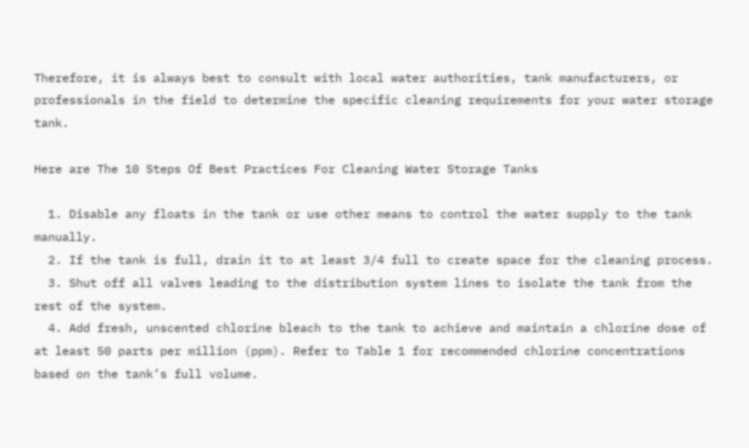Therefore, it is always best to consult with local water authorities, tank manufacturers, or professionals in the field to determine the specific cleaning requirements for your water storage tank.

Here are The 10 Steps Of Best Practices For Cleaning Water Storage Tanks

  1. Disable any floats in the tank or use other means to control the water supply to the tank manually.
  2. If the tank is full, drain it to at least 3/4 full to create space for the cleaning process.
  3. Shut off all valves leading to the distribution system lines to isolate the tank from the rest of the system.
  4. Add fresh, unscented chlorine bleach to the tank to achieve and maintain a chlorine dose of at least 50 parts per million (ppm). Refer to Table 1 for recommended chlorine concentrations based on the tank’s full volume.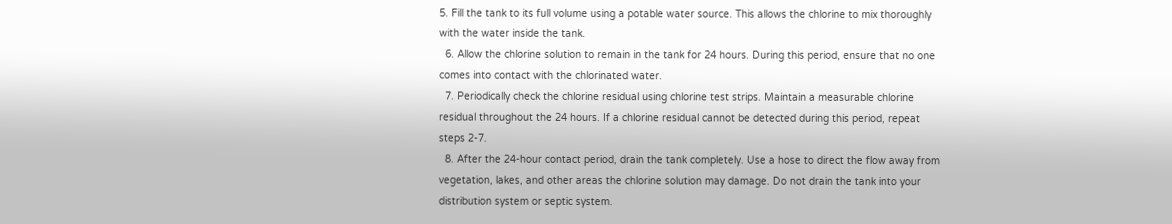5. Fill the tank to its full volume using a potable water source. This allows the chlorine to mix thoroughly with the water inside the tank.
  6. Allow the chlorine solution to remain in the tank for 24 hours. During this period, ensure that no one comes into contact with the chlorinated water.
  7. Periodically check the chlorine residual using chlorine test strips. Maintain a measurable chlorine residual throughout the 24 hours. If a chlorine residual cannot be detected during this period, repeat steps 2-7.
  8. After the 24-hour contact period, drain the tank completely. Use a hose to direct the flow away from vegetation, lakes, and other areas the chlorine solution may damage. Do not drain the tank into your distribution system or septic system.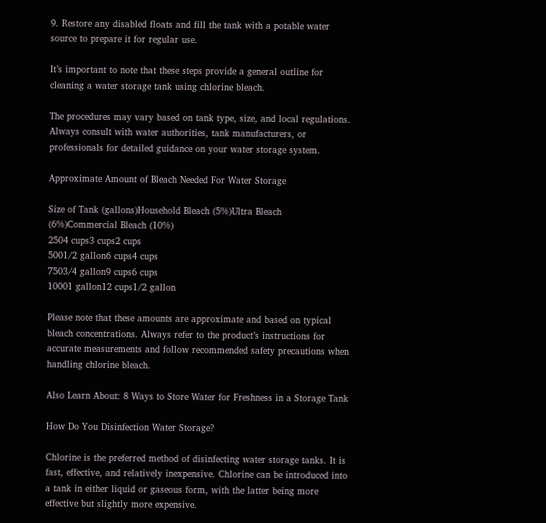9. Restore any disabled floats and fill the tank with a potable water source to prepare it for regular use.

It’s important to note that these steps provide a general outline for cleaning a water storage tank using chlorine bleach.

The procedures may vary based on tank type, size, and local regulations. Always consult with water authorities, tank manufacturers, or professionals for detailed guidance on your water storage system.

Approximate Amount of Bleach Needed For Water Storage

Size of Tank (gallons)Household Bleach (5%)Ultra Bleach (6%)Commercial Bleach (10%)
2504 cups3 cups2 cups
5001/2 gallon6 cups4 cups
7503/4 gallon9 cups6 cups
10001 gallon12 cups1/2 gallon

Please note that these amounts are approximate and based on typical bleach concentrations. Always refer to the product’s instructions for accurate measurements and follow recommended safety precautions when handling chlorine bleach.

Also Learn About: 8 Ways to Store Water for Freshness in a Storage Tank

How Do You Disinfection Water Storage?

Chlorine is the preferred method of disinfecting water storage tanks. It is fast, effective, and relatively inexpensive. Chlorine can be introduced into a tank in either liquid or gaseous form, with the latter being more effective but slightly more expensive.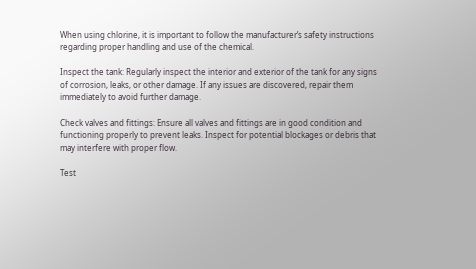When using chlorine, it is important to follow the manufacturer’s safety instructions regarding proper handling and use of the chemical.

Inspect the tank: Regularly inspect the interior and exterior of the tank for any signs of corrosion, leaks, or other damage. If any issues are discovered, repair them immediately to avoid further damage.

Check valves and fittings: Ensure all valves and fittings are in good condition and functioning properly to prevent leaks. Inspect for potential blockages or debris that may interfere with proper flow.

Test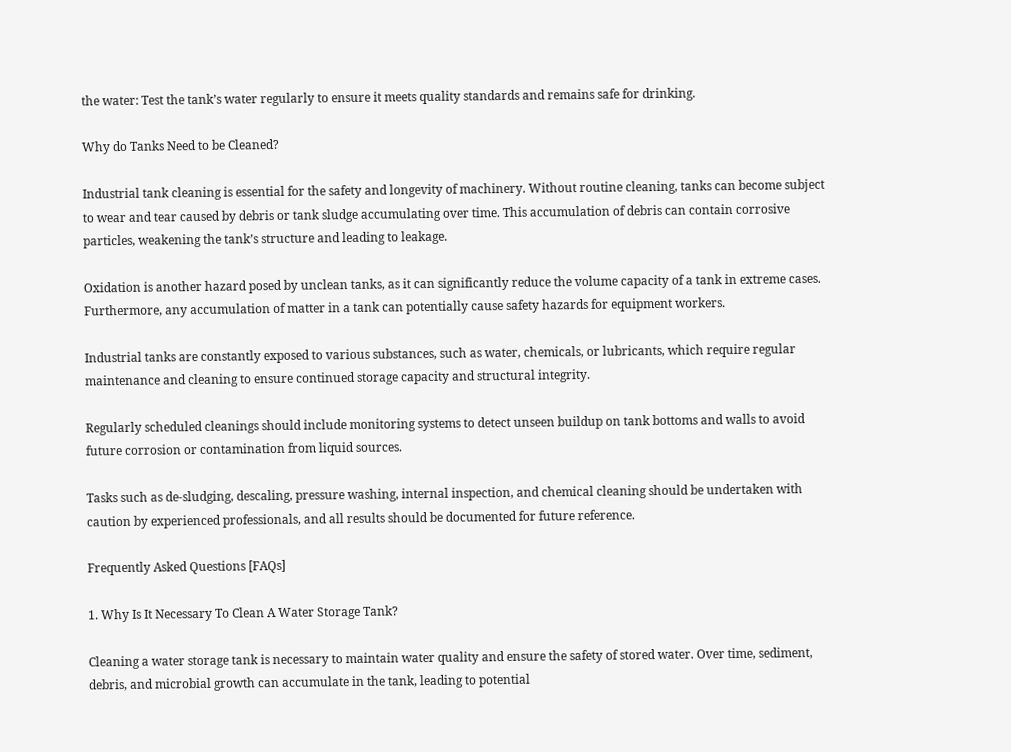the water: Test the tank’s water regularly to ensure it meets quality standards and remains safe for drinking.

Why do Tanks Need to be Cleaned?

Industrial tank cleaning is essential for the safety and longevity of machinery. Without routine cleaning, tanks can become subject to wear and tear caused by debris or tank sludge accumulating over time. This accumulation of debris can contain corrosive particles, weakening the tank’s structure and leading to leakage.

Oxidation is another hazard posed by unclean tanks, as it can significantly reduce the volume capacity of a tank in extreme cases. Furthermore, any accumulation of matter in a tank can potentially cause safety hazards for equipment workers.

Industrial tanks are constantly exposed to various substances, such as water, chemicals, or lubricants, which require regular maintenance and cleaning to ensure continued storage capacity and structural integrity.

Regularly scheduled cleanings should include monitoring systems to detect unseen buildup on tank bottoms and walls to avoid future corrosion or contamination from liquid sources.

Tasks such as de-sludging, descaling, pressure washing, internal inspection, and chemical cleaning should be undertaken with caution by experienced professionals, and all results should be documented for future reference.

Frequently Asked Questions [FAQs]

1. Why Is It Necessary To Clean A Water Storage Tank?

Cleaning a water storage tank is necessary to maintain water quality and ensure the safety of stored water. Over time, sediment, debris, and microbial growth can accumulate in the tank, leading to potential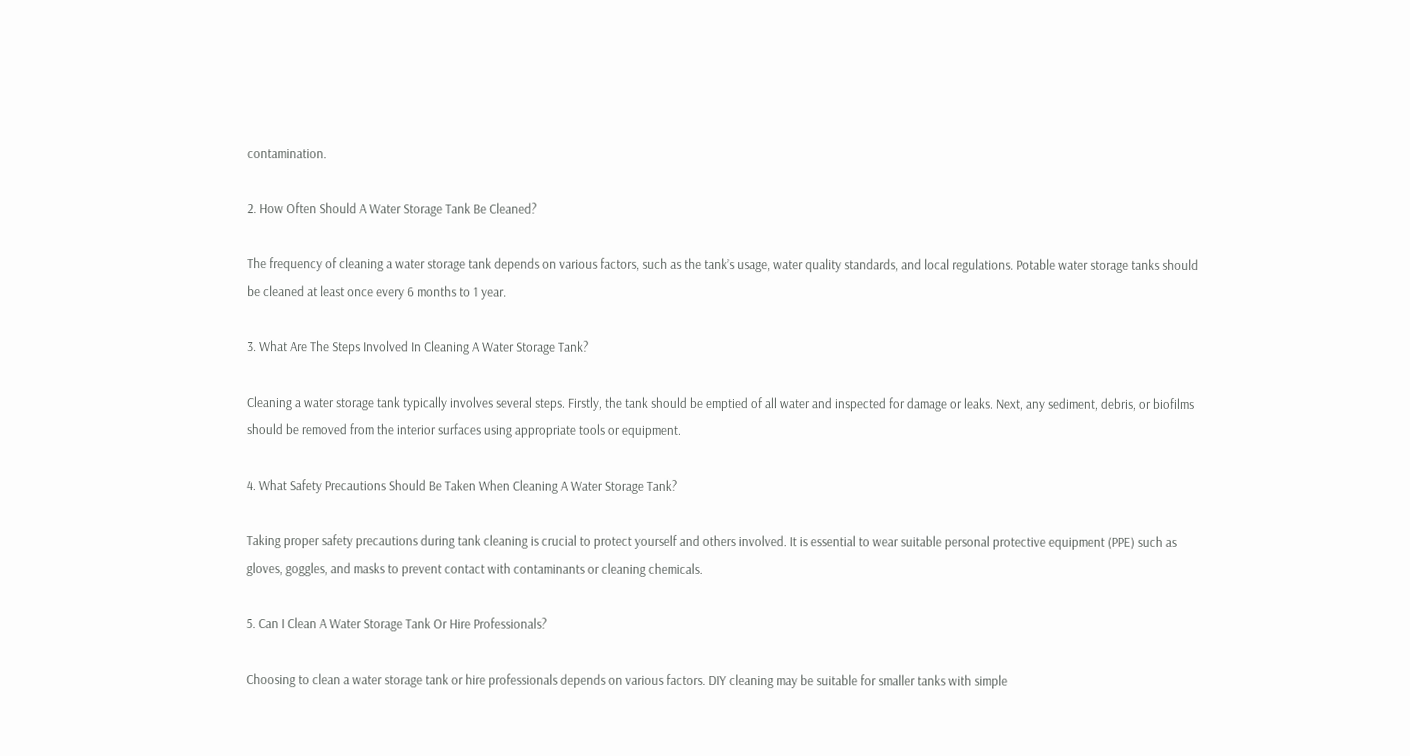contamination.

2. How Often Should A Water Storage Tank Be Cleaned?

The frequency of cleaning a water storage tank depends on various factors, such as the tank’s usage, water quality standards, and local regulations. Potable water storage tanks should be cleaned at least once every 6 months to 1 year.

3. What Are The Steps Involved In Cleaning A Water Storage Tank?

Cleaning a water storage tank typically involves several steps. Firstly, the tank should be emptied of all water and inspected for damage or leaks. Next, any sediment, debris, or biofilms should be removed from the interior surfaces using appropriate tools or equipment.

4. What Safety Precautions Should Be Taken When Cleaning A Water Storage Tank?

Taking proper safety precautions during tank cleaning is crucial to protect yourself and others involved. It is essential to wear suitable personal protective equipment (PPE) such as gloves, goggles, and masks to prevent contact with contaminants or cleaning chemicals.

5. Can I Clean A Water Storage Tank Or Hire Professionals?

Choosing to clean a water storage tank or hire professionals depends on various factors. DIY cleaning may be suitable for smaller tanks with simple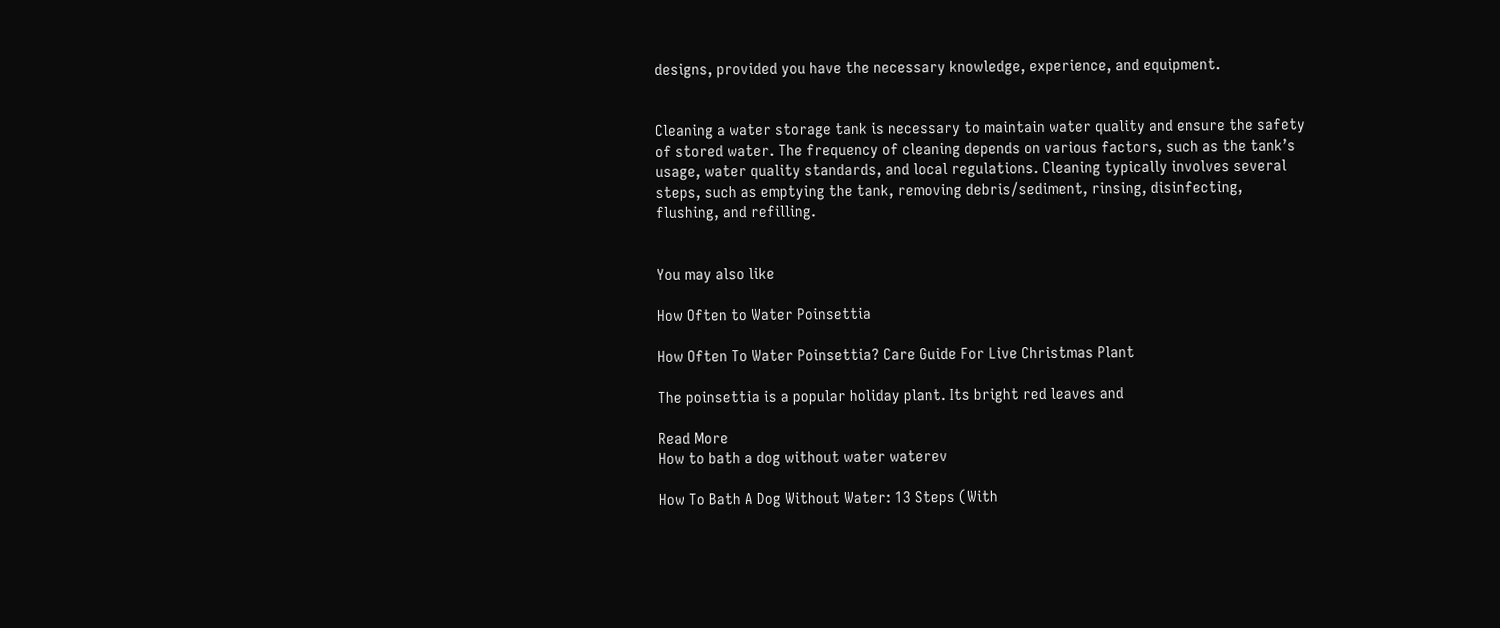designs, provided you have the necessary knowledge, experience, and equipment.


Cleaning a water storage tank is necessary to maintain water quality and ensure the safety of stored water. The frequency of cleaning depends on various factors, such as the tank’s usage, water quality standards, and local regulations. Cleaning typically involves several steps, such as emptying the tank, removing debris/sediment, rinsing, disinfecting, flushing, and refilling.


You may also like

How Often to Water Poinsettia

How Often To Water Poinsettia? Care Guide For Live Christmas Plant

The poinsettia is a popular holiday plant. Its bright red leaves and

Read More
How to bath a dog without water waterev

How To Bath A Dog Without Water: 13 Steps (With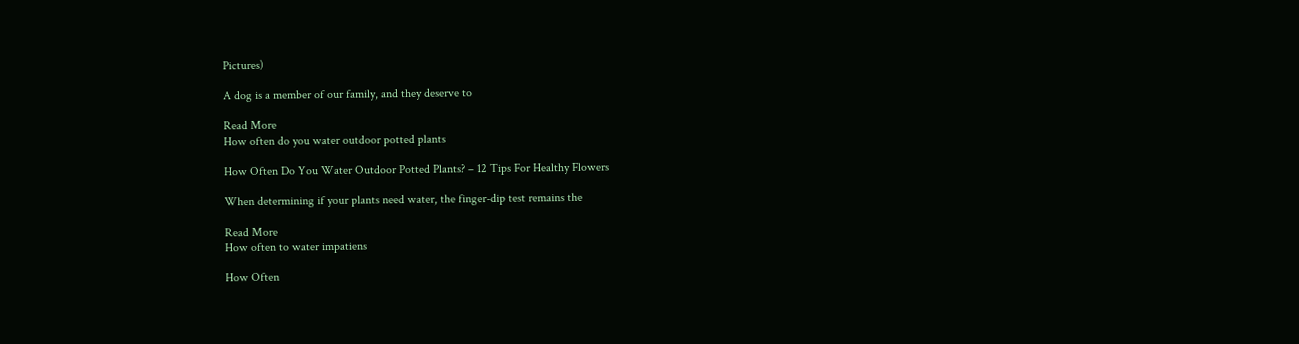Pictures)

A dog is a member of our family, and they deserve to

Read More
How often do you water outdoor potted plants

How Often Do You Water Outdoor Potted Plants? – 12 Tips For Healthy Flowers

When determining if your plants need water, the finger-dip test remains the

Read More
How often to water impatiens

How Often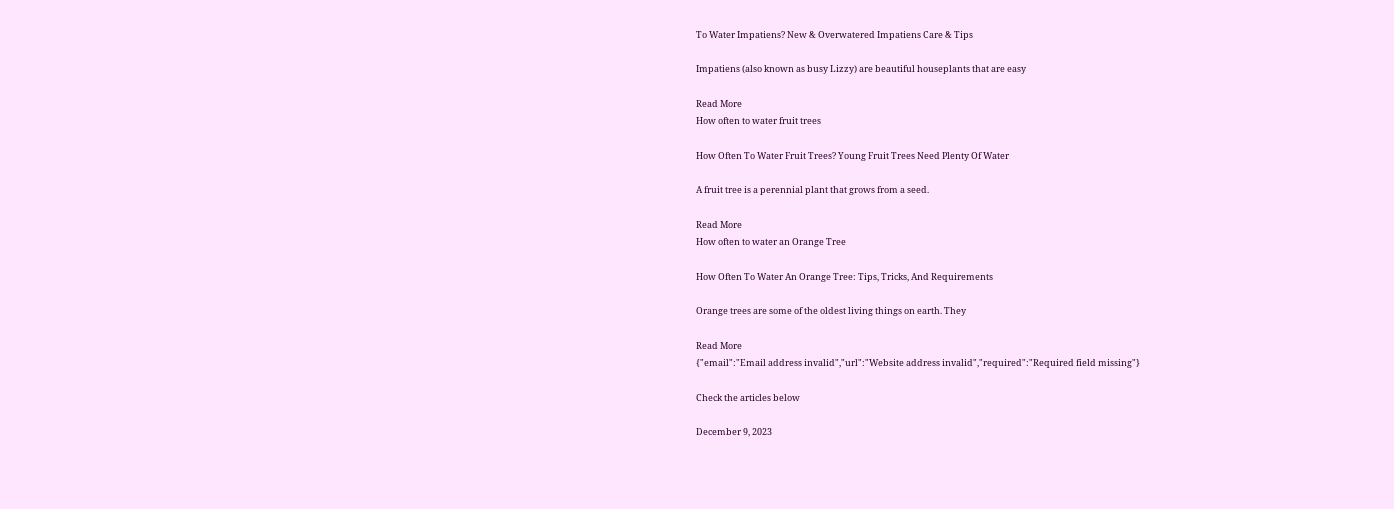To Water Impatiens? New & Overwatered Impatiens Care & Tips

Impatiens (also known as busy Lizzy) are beautiful houseplants that are easy

Read More
How often to water fruit trees

How Often To Water Fruit Trees? Young Fruit Trees Need Plenty Of Water

A fruit tree is a perennial plant that grows from a seed.

Read More
How often to water an Orange Tree

How Often To Water An Orange Tree: Tips, Tricks, And Requirements

Orange trees are some of the oldest living things on earth. They

Read More
{"email":"Email address invalid","url":"Website address invalid","required":"Required field missing"}

Check the articles below

December 9, 2023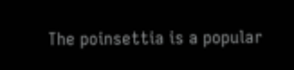The poinsettia is a popular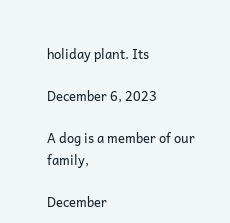holiday plant. Its

December 6, 2023

A dog is a member of our family,

December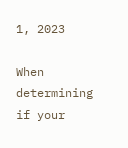1, 2023

When determining if your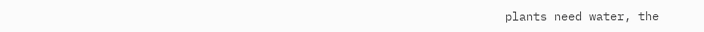plants need water, the